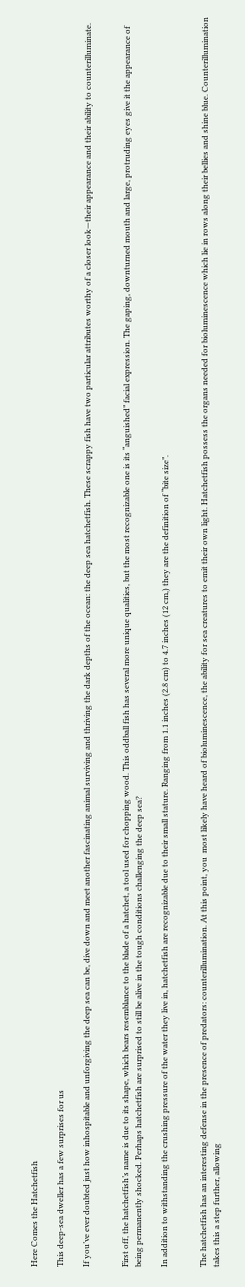Here Comes the Hatchetfish

This deep-sea dweller has a few surprises for us

If you’ve ever doubted just how inhospitable and unforgiving the deep sea can be, dive down and meet another fascinating animal surviving and thriving the dark depths of the ocean: the deep sea hatchetfish. These scrappy fish have two particular attributes worthy of a closer look—their appearance and their ability to counterilluminate.


First off, the hatchetfish’s name is due to its shape, which bears resemblance to the blade of a hatchet, a tool used for chopping wood. This oddball fish has several more unique qualities, but the most recognizable one is its “anguished” facial expression. The gaping, downturned mouth and large, protruding eyes give it the appearance of being permanently shocked. Perhaps hatchetfish are surprised to still be alive in the tough conditions challenging the deep sea?

In addition to withstanding the crushing pressure of the water they live in, hatchetfish are recognizable due to their small stature. Ranging from 1.1 inches (2.8 cm) to 4.7 inches (12 cm,) they are the definition of “bite size”.


The hatchetfish has an interesting defense in the presence of predators: counterillumination. At this point, you  most likely have heard of bioluminescence, the ability for sea creatures to emit their own light. Hatchetfish possess the organs needed for bioluminescence which lie in rows along their bellies and shine blue. Counterillumination takes this a step further, allowing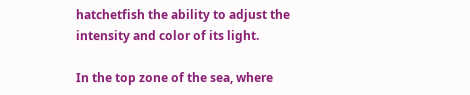hatchetfish the ability to adjust the intensity and color of its light.

In the top zone of the sea, where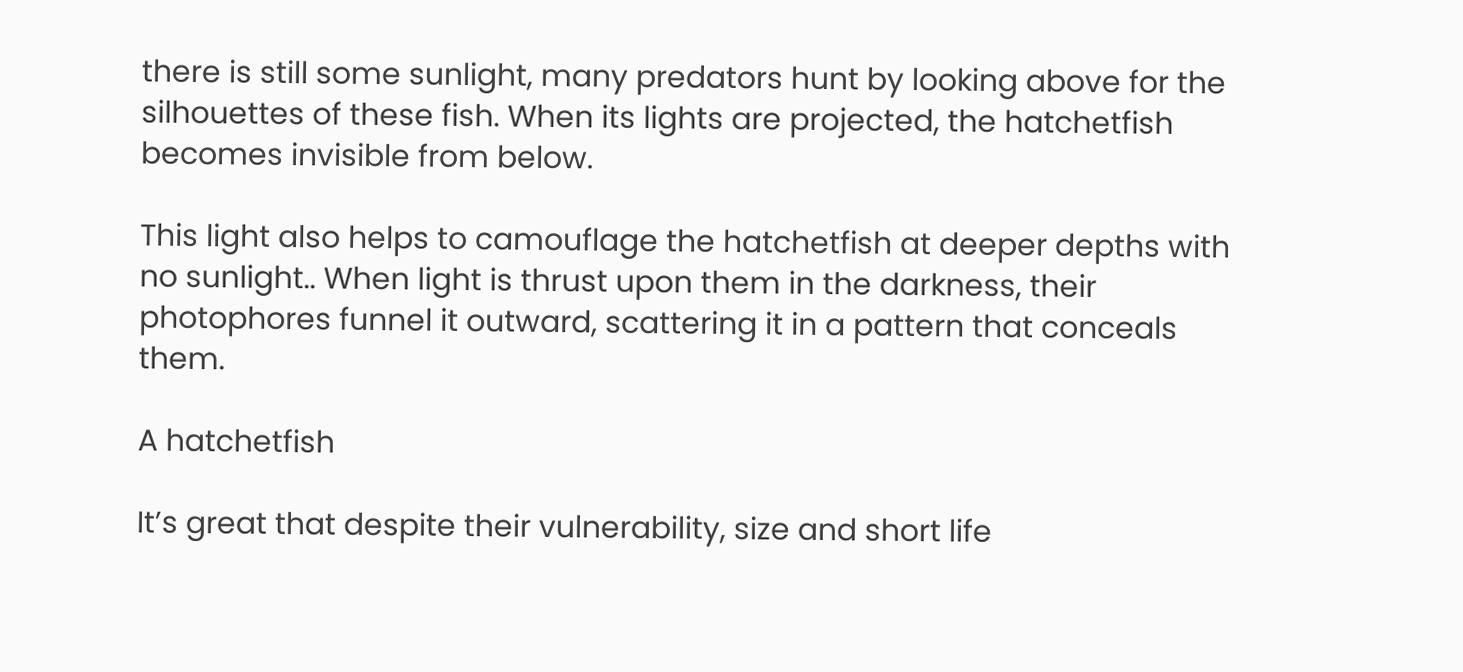there is still some sunlight, many predators hunt by looking above for the silhouettes of these fish. When its lights are projected, the hatchetfish becomes invisible from below.

This light also helps to camouflage the hatchetfish at deeper depths with no sunlight.. When light is thrust upon them in the darkness, their photophores funnel it outward, scattering it in a pattern that conceals them.

A hatchetfish

It’s great that despite their vulnerability, size and short life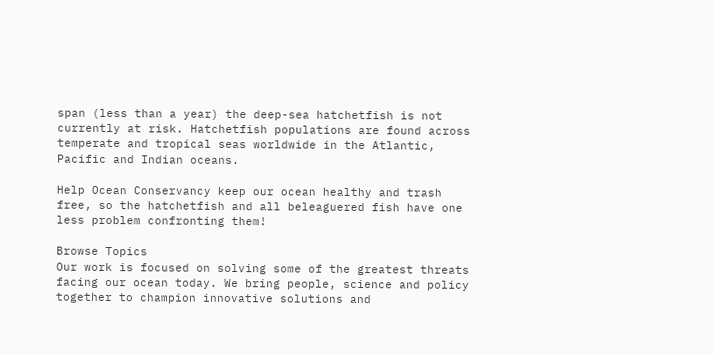span (less than a year) the deep-sea hatchetfish is not currently at risk. Hatchetfish populations are found across temperate and tropical seas worldwide in the Atlantic, Pacific and Indian oceans.

Help Ocean Conservancy keep our ocean healthy and trash free, so the hatchetfish and all beleaguered fish have one less problem confronting them!

Browse Topics
Our work is focused on solving some of the greatest threats facing our ocean today. We bring people, science and policy together to champion innovative solutions and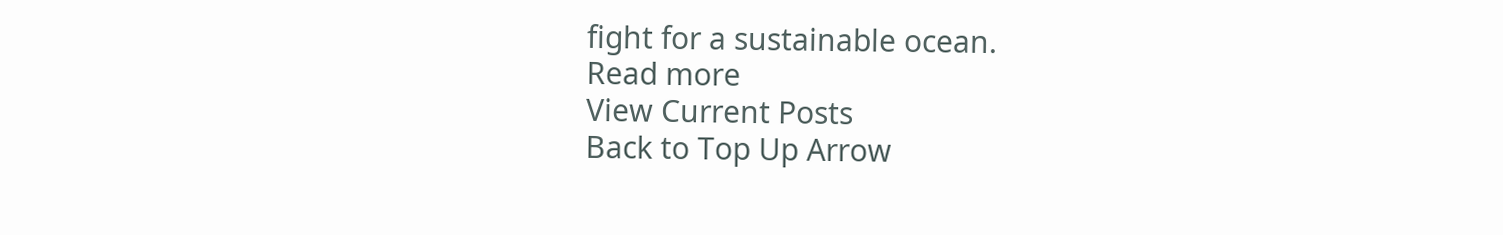fight for a sustainable ocean.
Read more
View Current Posts
Back to Top Up Arrow